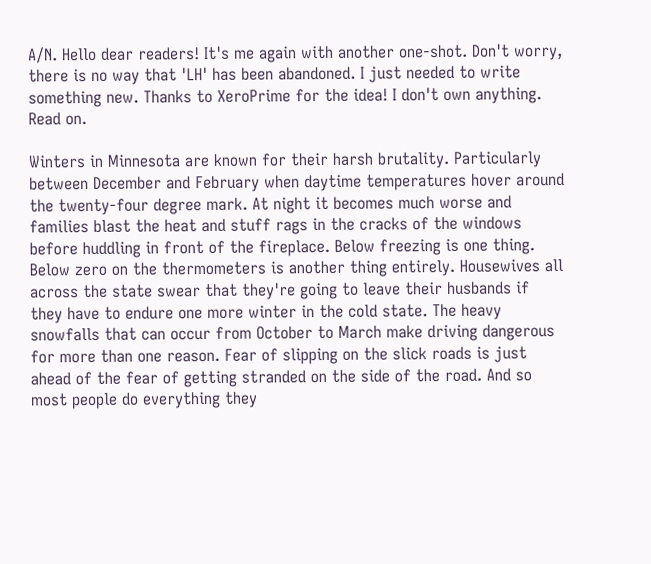A/N. Hello dear readers! It's me again with another one-shot. Don't worry, there is no way that 'LH' has been abandoned. I just needed to write something new. Thanks to XeroPrime for the idea! I don't own anything. Read on.

Winters in Minnesota are known for their harsh brutality. Particularly between December and February when daytime temperatures hover around the twenty-four degree mark. At night it becomes much worse and families blast the heat and stuff rags in the cracks of the windows before huddling in front of the fireplace. Below freezing is one thing. Below zero on the thermometers is another thing entirely. Housewives all across the state swear that they're going to leave their husbands if they have to endure one more winter in the cold state. The heavy snowfalls that can occur from October to March make driving dangerous for more than one reason. Fear of slipping on the slick roads is just ahead of the fear of getting stranded on the side of the road. And so most people do everything they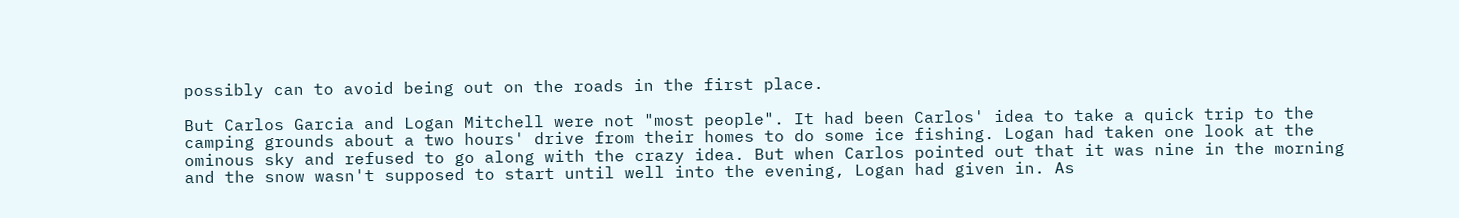possibly can to avoid being out on the roads in the first place.

But Carlos Garcia and Logan Mitchell were not "most people". It had been Carlos' idea to take a quick trip to the camping grounds about a two hours' drive from their homes to do some ice fishing. Logan had taken one look at the ominous sky and refused to go along with the crazy idea. But when Carlos pointed out that it was nine in the morning and the snow wasn't supposed to start until well into the evening, Logan had given in. As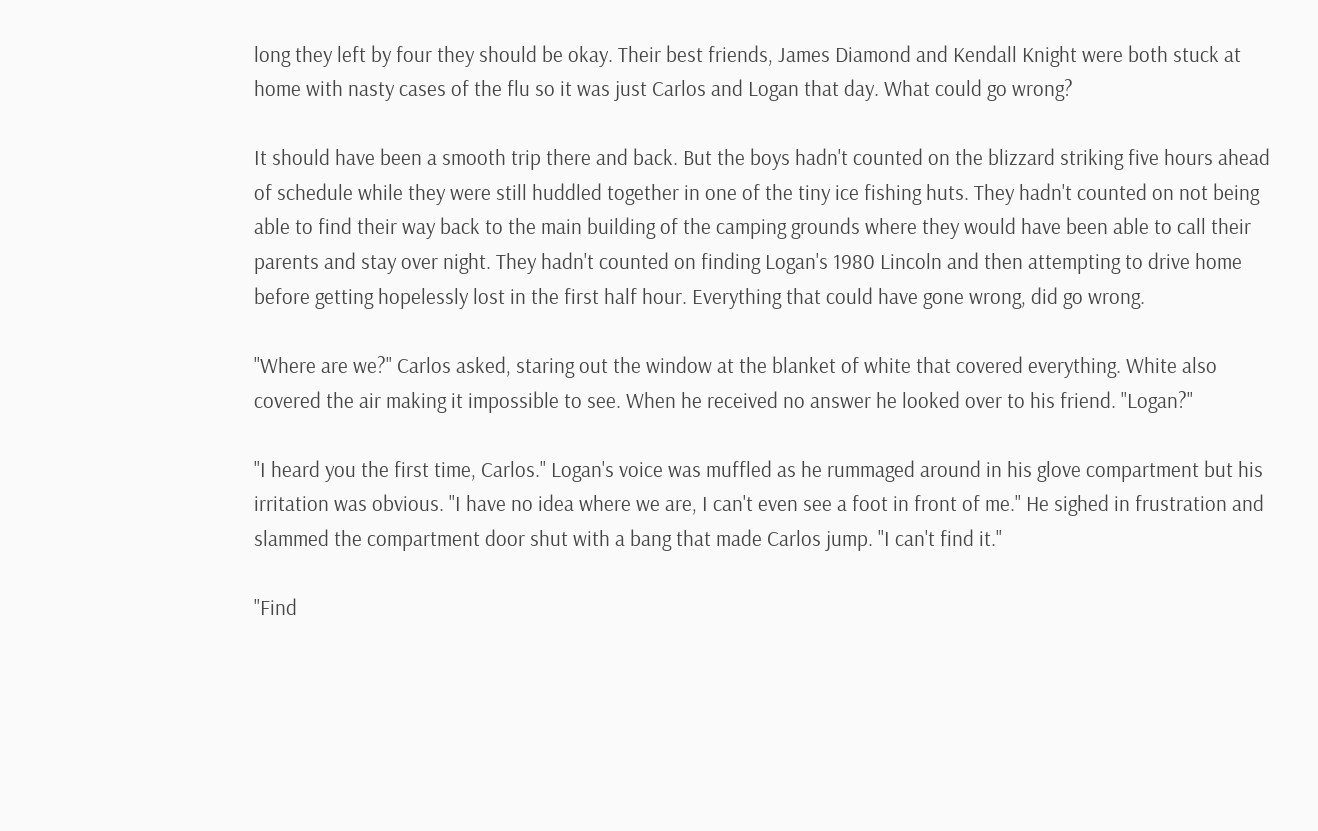long they left by four they should be okay. Their best friends, James Diamond and Kendall Knight were both stuck at home with nasty cases of the flu so it was just Carlos and Logan that day. What could go wrong?

It should have been a smooth trip there and back. But the boys hadn't counted on the blizzard striking five hours ahead of schedule while they were still huddled together in one of the tiny ice fishing huts. They hadn't counted on not being able to find their way back to the main building of the camping grounds where they would have been able to call their parents and stay over night. They hadn't counted on finding Logan's 1980 Lincoln and then attempting to drive home before getting hopelessly lost in the first half hour. Everything that could have gone wrong, did go wrong.

"Where are we?" Carlos asked, staring out the window at the blanket of white that covered everything. White also covered the air making it impossible to see. When he received no answer he looked over to his friend. "Logan?"

"I heard you the first time, Carlos." Logan's voice was muffled as he rummaged around in his glove compartment but his irritation was obvious. "I have no idea where we are, I can't even see a foot in front of me." He sighed in frustration and slammed the compartment door shut with a bang that made Carlos jump. "I can't find it."

"Find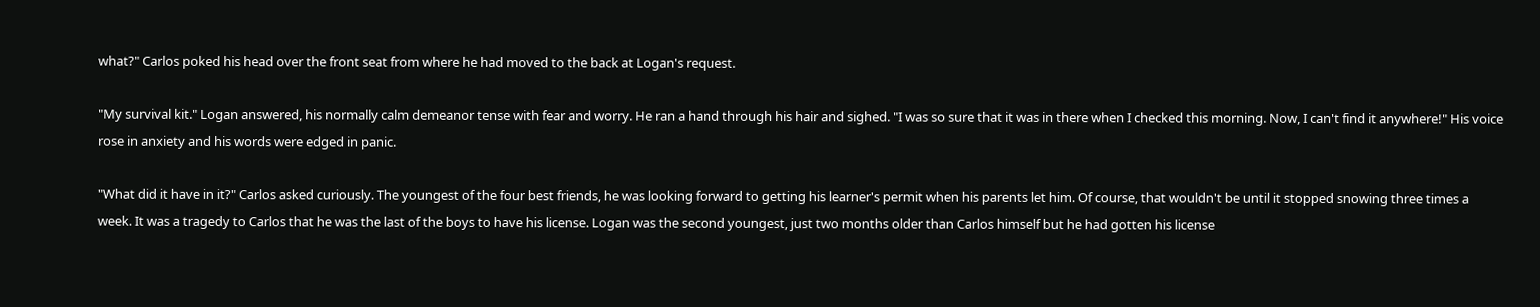what?" Carlos poked his head over the front seat from where he had moved to the back at Logan's request.

"My survival kit." Logan answered, his normally calm demeanor tense with fear and worry. He ran a hand through his hair and sighed. "I was so sure that it was in there when I checked this morning. Now, I can't find it anywhere!" His voice rose in anxiety and his words were edged in panic.

"What did it have in it?" Carlos asked curiously. The youngest of the four best friends, he was looking forward to getting his learner's permit when his parents let him. Of course, that wouldn't be until it stopped snowing three times a week. It was a tragedy to Carlos that he was the last of the boys to have his license. Logan was the second youngest, just two months older than Carlos himself but he had gotten his license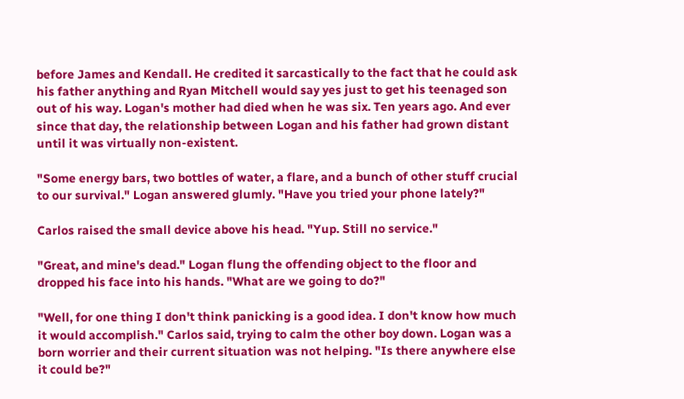before James and Kendall. He credited it sarcastically to the fact that he could ask his father anything and Ryan Mitchell would say yes just to get his teenaged son out of his way. Logan's mother had died when he was six. Ten years ago. And ever since that day, the relationship between Logan and his father had grown distant until it was virtually non-existent.

"Some energy bars, two bottles of water, a flare, and a bunch of other stuff crucial to our survival." Logan answered glumly. "Have you tried your phone lately?"

Carlos raised the small device above his head. "Yup. Still no service."

"Great, and mine's dead." Logan flung the offending object to the floor and dropped his face into his hands. "What are we going to do?"

"Well, for one thing I don't think panicking is a good idea. I don't know how much it would accomplish." Carlos said, trying to calm the other boy down. Logan was a born worrier and their current situation was not helping. "Is there anywhere else it could be?"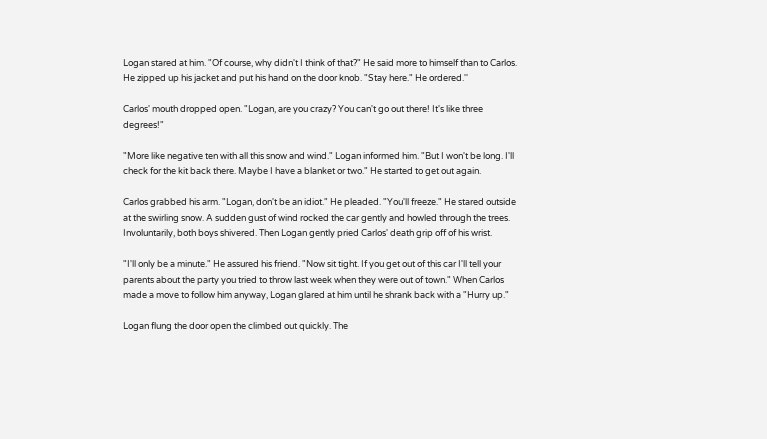Logan stared at him. "Of course, why didn't I think of that?" He said more to himself than to Carlos. He zipped up his jacket and put his hand on the door knob. "Stay here." He ordered.''

Carlos' mouth dropped open. "Logan, are you crazy? You can't go out there! It's like three degrees!"

"More like negative ten with all this snow and wind." Logan informed him. "But I won't be long. I'll check for the kit back there. Maybe I have a blanket or two." He started to get out again.

Carlos grabbed his arm. "Logan, don't be an idiot." He pleaded. "You'll freeze." He stared outside at the swirling snow. A sudden gust of wind rocked the car gently and howled through the trees. Involuntarily, both boys shivered. Then Logan gently pried Carlos' death grip off of his wrist.

"I'll only be a minute." He assured his friend. "Now sit tight. If you get out of this car I'll tell your parents about the party you tried to throw last week when they were out of town." When Carlos made a move to follow him anyway, Logan glared at him until he shrank back with a "Hurry up."

Logan flung the door open the climbed out quickly. The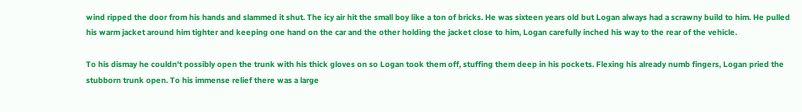wind ripped the door from his hands and slammed it shut. The icy air hit the small boy like a ton of bricks. He was sixteen years old but Logan always had a scrawny build to him. He pulled his warm jacket around him tighter and keeping one hand on the car and the other holding the jacket close to him, Logan carefully inched his way to the rear of the vehicle.

To his dismay he couldn't possibly open the trunk with his thick gloves on so Logan took them off, stuffing them deep in his pockets. Flexing his already numb fingers, Logan pried the stubborn trunk open. To his immense relief there was a large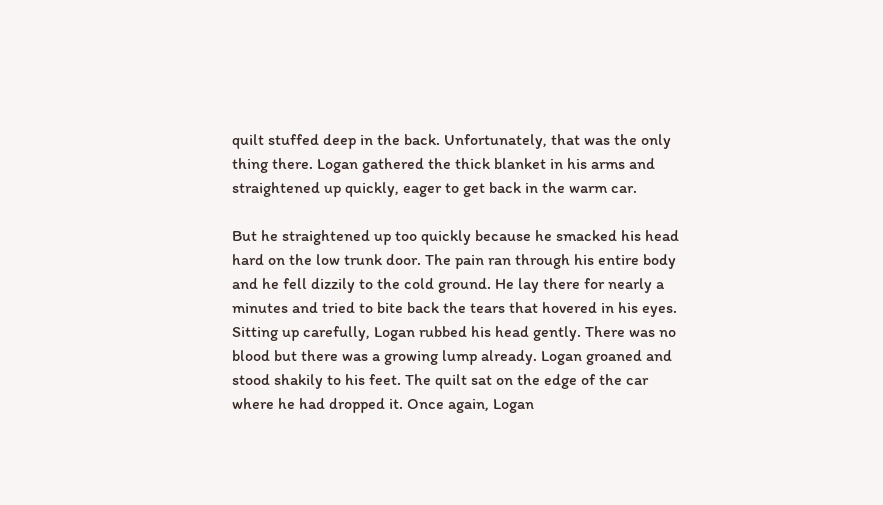quilt stuffed deep in the back. Unfortunately, that was the only thing there. Logan gathered the thick blanket in his arms and straightened up quickly, eager to get back in the warm car.

But he straightened up too quickly because he smacked his head hard on the low trunk door. The pain ran through his entire body and he fell dizzily to the cold ground. He lay there for nearly a minutes and tried to bite back the tears that hovered in his eyes. Sitting up carefully, Logan rubbed his head gently. There was no blood but there was a growing lump already. Logan groaned and stood shakily to his feet. The quilt sat on the edge of the car where he had dropped it. Once again, Logan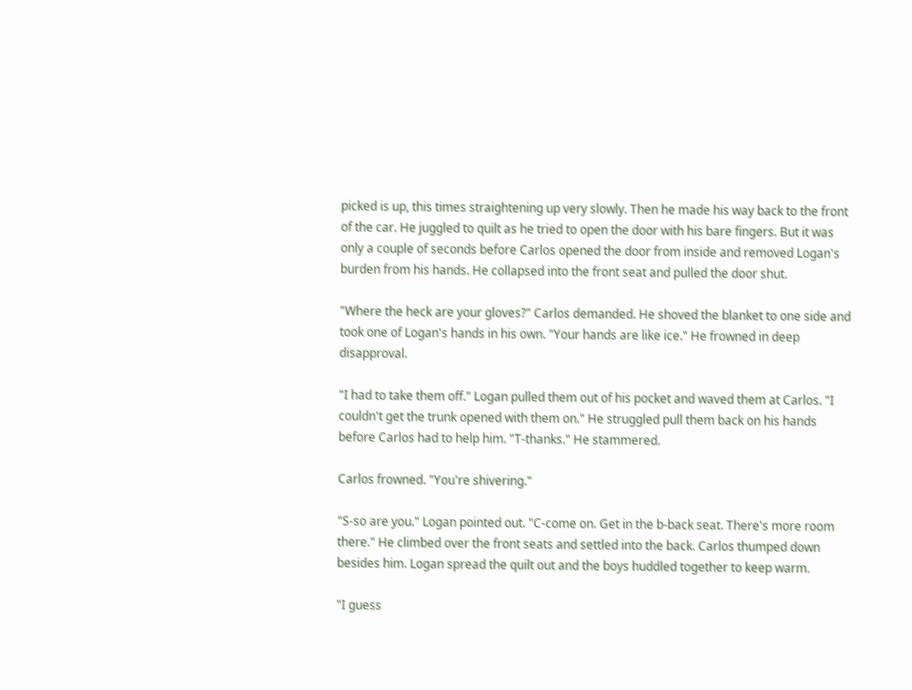picked is up, this times straightening up very slowly. Then he made his way back to the front of the car. He juggled to quilt as he tried to open the door with his bare fingers. But it was only a couple of seconds before Carlos opened the door from inside and removed Logan's burden from his hands. He collapsed into the front seat and pulled the door shut.

"Where the heck are your gloves?" Carlos demanded. He shoved the blanket to one side and took one of Logan's hands in his own. "Your hands are like ice." He frowned in deep disapproval.

"I had to take them off." Logan pulled them out of his pocket and waved them at Carlos. "I couldn't get the trunk opened with them on." He struggled pull them back on his hands before Carlos had to help him. "T-thanks." He stammered.

Carlos frowned. "You're shivering."

"S-so are you." Logan pointed out. "C-come on. Get in the b-back seat. There's more room there." He climbed over the front seats and settled into the back. Carlos thumped down besides him. Logan spread the quilt out and the boys huddled together to keep warm.

"I guess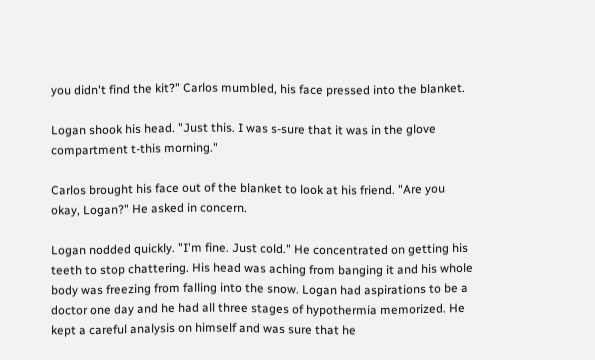you didn't find the kit?" Carlos mumbled, his face pressed into the blanket.

Logan shook his head. "Just this. I was s-sure that it was in the glove compartment t-this morning."

Carlos brought his face out of the blanket to look at his friend. "Are you okay, Logan?" He asked in concern.

Logan nodded quickly. "I'm fine. Just cold." He concentrated on getting his teeth to stop chattering. His head was aching from banging it and his whole body was freezing from falling into the snow. Logan had aspirations to be a doctor one day and he had all three stages of hypothermia memorized. He kept a careful analysis on himself and was sure that he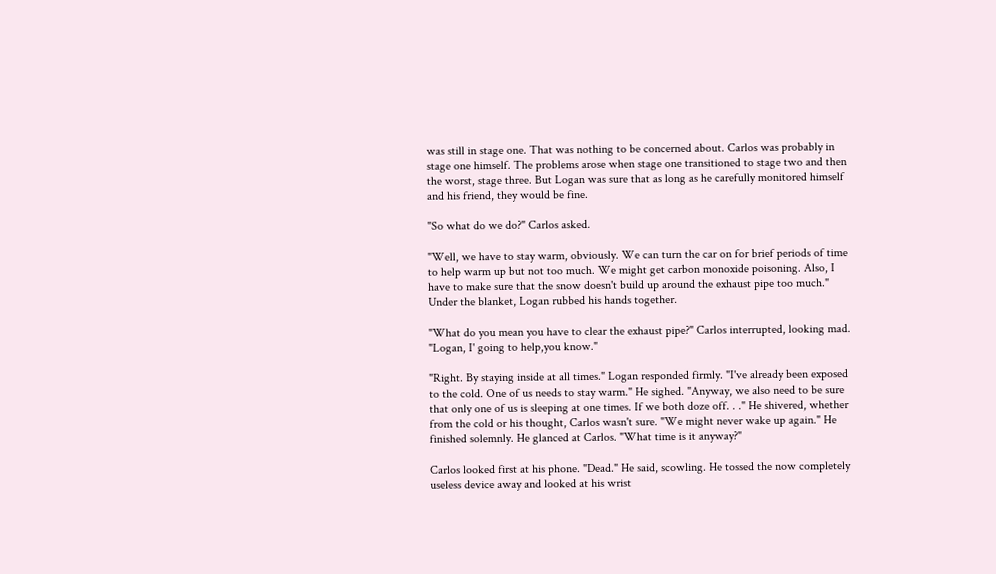was still in stage one. That was nothing to be concerned about. Carlos was probably in stage one himself. The problems arose when stage one transitioned to stage two and then the worst, stage three. But Logan was sure that as long as he carefully monitored himself and his friend, they would be fine.

"So what do we do?" Carlos asked.

"Well, we have to stay warm, obviously. We can turn the car on for brief periods of time to help warm up but not too much. We might get carbon monoxide poisoning. Also, I have to make sure that the snow doesn't build up around the exhaust pipe too much." Under the blanket, Logan rubbed his hands together.

"What do you mean you have to clear the exhaust pipe?" Carlos interrupted, looking mad. "Logan, I' going to help,you know."

"Right. By staying inside at all times." Logan responded firmly. "I've already been exposed to the cold. One of us needs to stay warm." He sighed. "Anyway, we also need to be sure that only one of us is sleeping at one times. If we both doze off. . ." He shivered, whether from the cold or his thought, Carlos wasn't sure. "We might never wake up again." He finished solemnly. He glanced at Carlos. "What time is it anyway?"

Carlos looked first at his phone. "Dead." He said, scowling. He tossed the now completely useless device away and looked at his wrist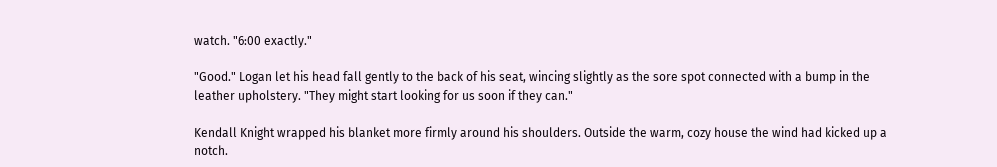watch. "6:00 exactly."

"Good." Logan let his head fall gently to the back of his seat, wincing slightly as the sore spot connected with a bump in the leather upholstery. "They might start looking for us soon if they can."

Kendall Knight wrapped his blanket more firmly around his shoulders. Outside the warm, cozy house the wind had kicked up a notch.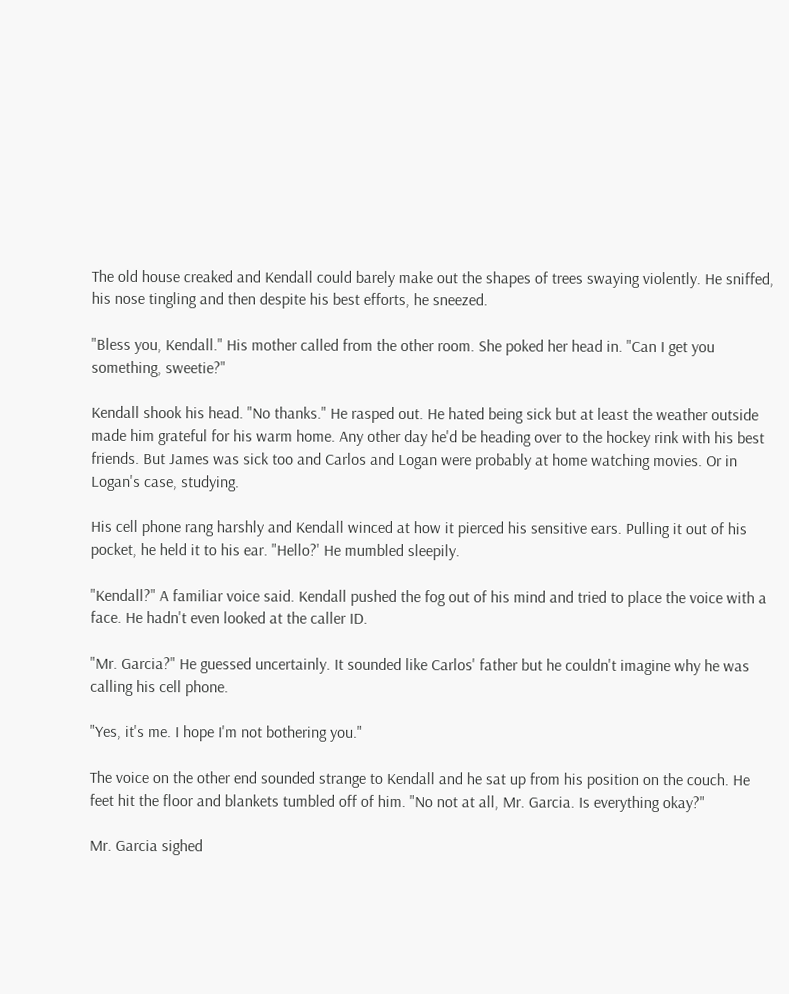The old house creaked and Kendall could barely make out the shapes of trees swaying violently. He sniffed, his nose tingling and then despite his best efforts, he sneezed.

"Bless you, Kendall." His mother called from the other room. She poked her head in. "Can I get you something, sweetie?"

Kendall shook his head. "No thanks." He rasped out. He hated being sick but at least the weather outside made him grateful for his warm home. Any other day he'd be heading over to the hockey rink with his best friends. But James was sick too and Carlos and Logan were probably at home watching movies. Or in Logan's case, studying.

His cell phone rang harshly and Kendall winced at how it pierced his sensitive ears. Pulling it out of his pocket, he held it to his ear. "Hello?' He mumbled sleepily.

"Kendall?" A familiar voice said. Kendall pushed the fog out of his mind and tried to place the voice with a face. He hadn't even looked at the caller ID.

"Mr. Garcia?" He guessed uncertainly. It sounded like Carlos' father but he couldn't imagine why he was calling his cell phone.

"Yes, it's me. I hope I'm not bothering you."

The voice on the other end sounded strange to Kendall and he sat up from his position on the couch. He feet hit the floor and blankets tumbled off of him. "No not at all, Mr. Garcia. Is everything okay?"

Mr. Garcia sighed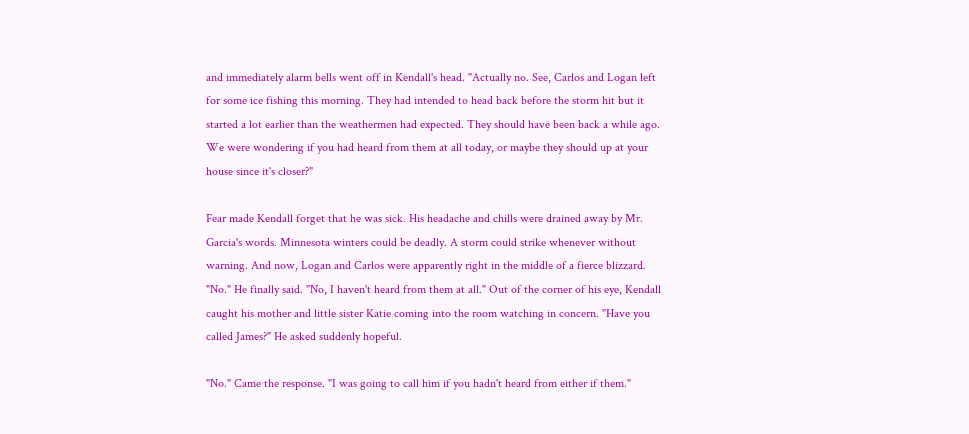and immediately alarm bells went off in Kendall's head. "Actually no. See, Carlos and Logan left for some ice fishing this morning. They had intended to head back before the storm hit but it started a lot earlier than the weathermen had expected. They should have been back a while ago. We were wondering if you had heard from them at all today, or maybe they should up at your house since it's closer?"

Fear made Kendall forget that he was sick. His headache and chills were drained away by Mr. Garcia's words. Minnesota winters could be deadly. A storm could strike whenever without warning. And now, Logan and Carlos were apparently right in the middle of a fierce blizzard. "No." He finally said. "No, I haven't heard from them at all." Out of the corner of his eye, Kendall caught his mother and little sister Katie coming into the room watching in concern. "Have you called James?" He asked suddenly hopeful.

"No." Came the response. "I was going to call him if you hadn't heard from either if them."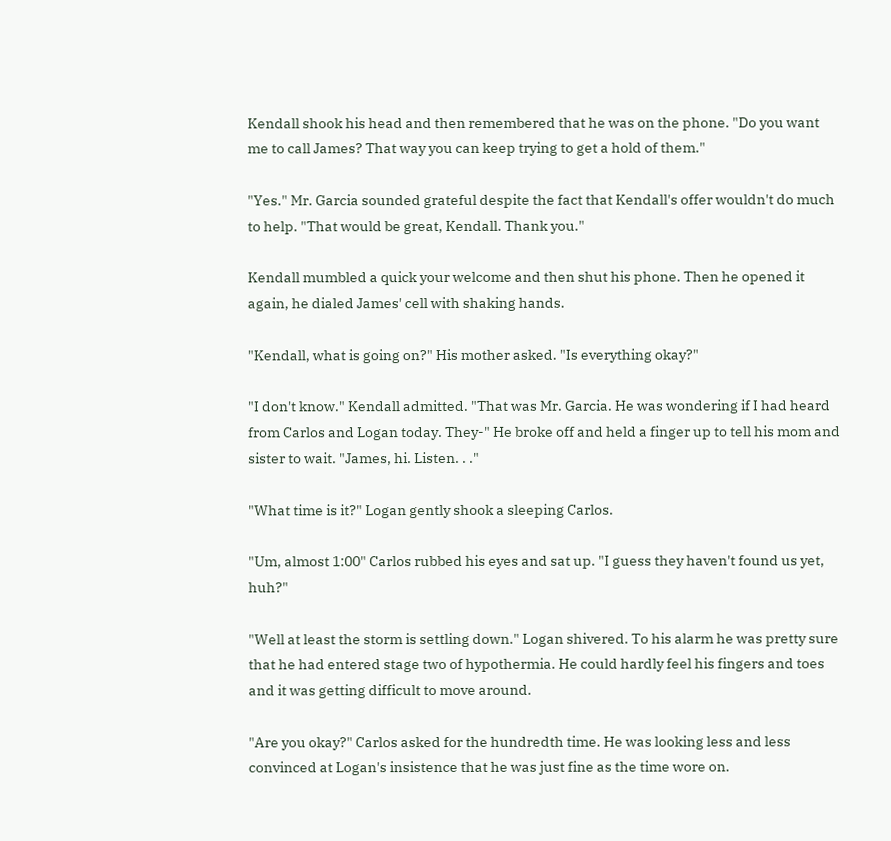Kendall shook his head and then remembered that he was on the phone. "Do you want me to call James? That way you can keep trying to get a hold of them."

"Yes." Mr. Garcia sounded grateful despite the fact that Kendall's offer wouldn't do much to help. "That would be great, Kendall. Thank you."

Kendall mumbled a quick your welcome and then shut his phone. Then he opened it again, he dialed James' cell with shaking hands.

"Kendall, what is going on?" His mother asked. "Is everything okay?"

"I don't know." Kendall admitted. "That was Mr. Garcia. He was wondering if I had heard from Carlos and Logan today. They-" He broke off and held a finger up to tell his mom and sister to wait. "James, hi. Listen. . ."

"What time is it?" Logan gently shook a sleeping Carlos.

"Um, almost 1:00" Carlos rubbed his eyes and sat up. "I guess they haven't found us yet, huh?"

"Well at least the storm is settling down." Logan shivered. To his alarm he was pretty sure that he had entered stage two of hypothermia. He could hardly feel his fingers and toes and it was getting difficult to move around.

"Are you okay?" Carlos asked for the hundredth time. He was looking less and less convinced at Logan's insistence that he was just fine as the time wore on.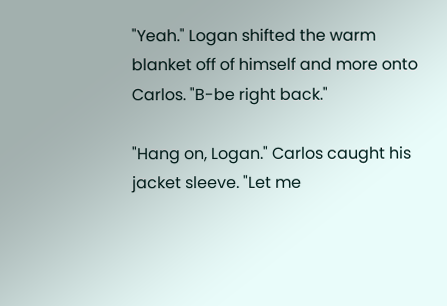"Yeah." Logan shifted the warm blanket off of himself and more onto Carlos. "B-be right back."

"Hang on, Logan." Carlos caught his jacket sleeve. "Let me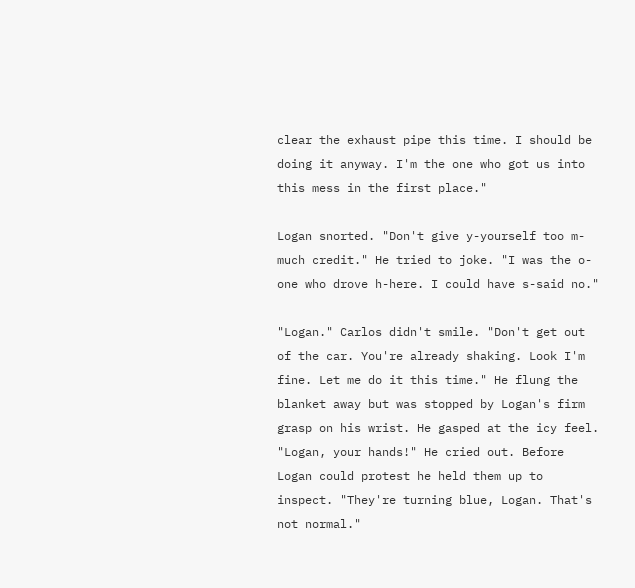clear the exhaust pipe this time. I should be doing it anyway. I'm the one who got us into this mess in the first place."

Logan snorted. "Don't give y-yourself too m-much credit." He tried to joke. "I was the o-one who drove h-here. I could have s-said no."

"Logan." Carlos didn't smile. "Don't get out of the car. You're already shaking. Look I'm fine. Let me do it this time." He flung the blanket away but was stopped by Logan's firm grasp on his wrist. He gasped at the icy feel. "Logan, your hands!" He cried out. Before Logan could protest he held them up to inspect. "They're turning blue, Logan. That's not normal."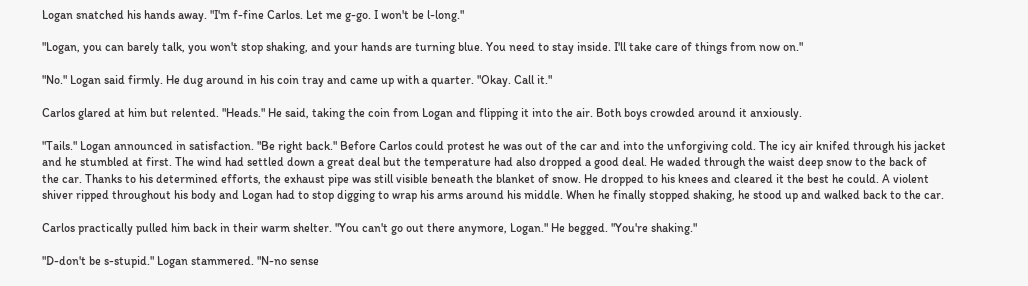Logan snatched his hands away. "I'm f-fine Carlos. Let me g-go. I won't be l-long."

"Logan, you can barely talk, you won't stop shaking, and your hands are turning blue. You need to stay inside. I'll take care of things from now on."

"No." Logan said firmly. He dug around in his coin tray and came up with a quarter. "Okay. Call it."

Carlos glared at him but relented. "Heads." He said, taking the coin from Logan and flipping it into the air. Both boys crowded around it anxiously.

"Tails." Logan announced in satisfaction. "Be right back." Before Carlos could protest he was out of the car and into the unforgiving cold. The icy air knifed through his jacket and he stumbled at first. The wind had settled down a great deal but the temperature had also dropped a good deal. He waded through the waist deep snow to the back of the car. Thanks to his determined efforts, the exhaust pipe was still visible beneath the blanket of snow. He dropped to his knees and cleared it the best he could. A violent shiver ripped throughout his body and Logan had to stop digging to wrap his arms around his middle. When he finally stopped shaking, he stood up and walked back to the car.

Carlos practically pulled him back in their warm shelter. "You can't go out there anymore, Logan." He begged. "You're shaking."

"D-don't be s-stupid." Logan stammered. "N-no sense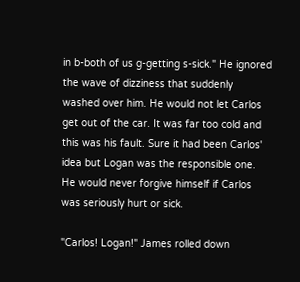in b-both of us g-getting s-sick." He ignored the wave of dizziness that suddenly washed over him. He would not let Carlos get out of the car. It was far too cold and this was his fault. Sure it had been Carlos' idea but Logan was the responsible one. He would never forgive himself if Carlos was seriously hurt or sick.

"Carlos! Logan!" James rolled down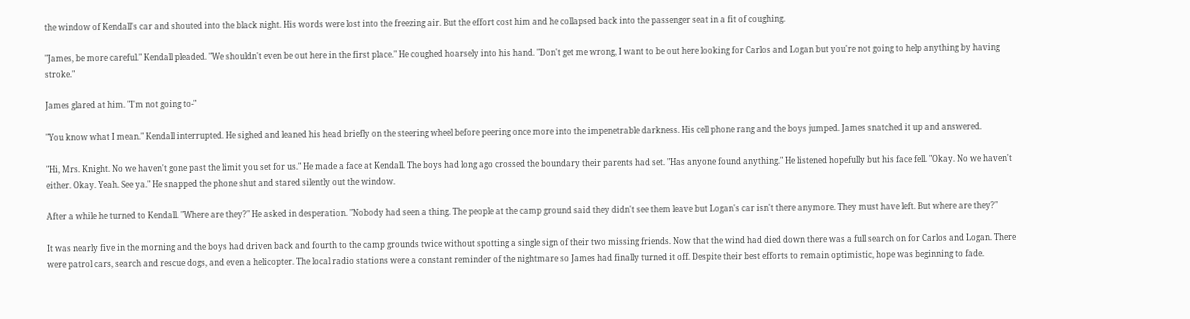the window of Kendall's car and shouted into the black night. His words were lost into the freezing air. But the effort cost him and he collapsed back into the passenger seat in a fit of coughing.

"James, be more careful." Kendall pleaded. "We shouldn't even be out here in the first place." He coughed hoarsely into his hand. "Don't get me wrong, I want to be out here looking for Carlos and Logan but you're not going to help anything by having stroke."

James glared at him. "I'm not going to-"

"You know what I mean." Kendall interrupted. He sighed and leaned his head briefly on the steering wheel before peering once more into the impenetrable darkness. His cell phone rang and the boys jumped. James snatched it up and answered.

"Hi, Mrs. Knight. No we haven't gone past the limit you set for us." He made a face at Kendall. The boys had long ago crossed the boundary their parents had set. "Has anyone found anything." He listened hopefully but his face fell. "Okay. No we haven't either. Okay. Yeah. See ya." He snapped the phone shut and stared silently out the window.

After a while he turned to Kendall. "Where are they?" He asked in desperation. "Nobody had seen a thing. The people at the camp ground said they didn't see them leave but Logan's car isn't there anymore. They must have left. But where are they?"

It was nearly five in the morning and the boys had driven back and fourth to the camp grounds twice without spotting a single sign of their two missing friends. Now that the wind had died down there was a full search on for Carlos and Logan. There were patrol cars, search and rescue dogs, and even a helicopter. The local radio stations were a constant reminder of the nightmare so James had finally turned it off. Despite their best efforts to remain optimistic, hope was beginning to fade.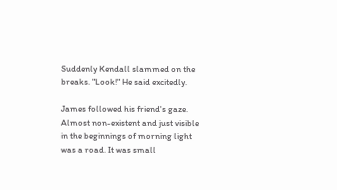Suddenly Kendall slammed on the breaks. "Look!" He said excitedly.

James followed his friend's gaze. Almost non-existent and just visible in the beginnings of morning light was a road. It was small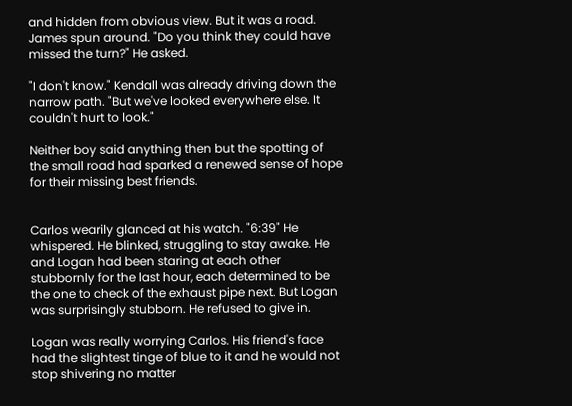and hidden from obvious view. But it was a road. James spun around. "Do you think they could have missed the turn?" He asked.

"I don't know." Kendall was already driving down the narrow path. "But we've looked everywhere else. It couldn't hurt to look."

Neither boy said anything then but the spotting of the small road had sparked a renewed sense of hope for their missing best friends.


Carlos wearily glanced at his watch. "6:39" He whispered. He blinked, struggling to stay awake. He and Logan had been staring at each other stubbornly for the last hour, each determined to be the one to check of the exhaust pipe next. But Logan was surprisingly stubborn. He refused to give in.

Logan was really worrying Carlos. His friend's face had the slightest tinge of blue to it and he would not stop shivering no matter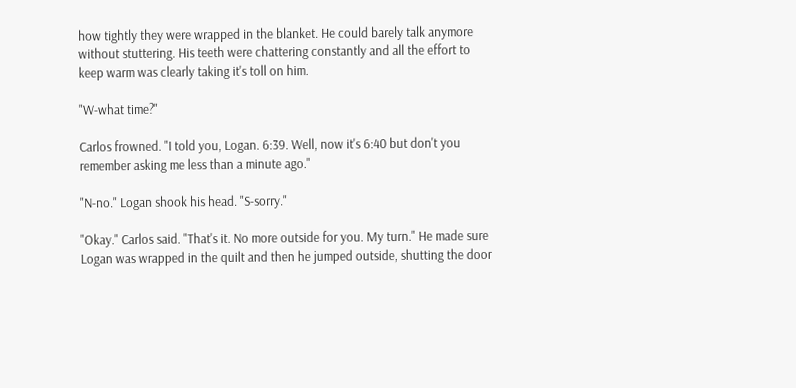how tightly they were wrapped in the blanket. He could barely talk anymore without stuttering. His teeth were chattering constantly and all the effort to keep warm was clearly taking it's toll on him.

"W-what time?"

Carlos frowned. "I told you, Logan. 6:39. Well, now it's 6:40 but don't you remember asking me less than a minute ago."

"N-no." Logan shook his head. "S-sorry."

"Okay." Carlos said. "That's it. No more outside for you. My turn." He made sure Logan was wrapped in the quilt and then he jumped outside, shutting the door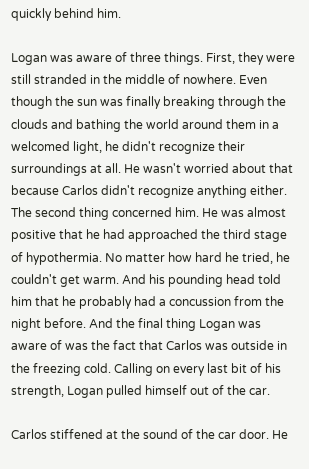quickly behind him.

Logan was aware of three things. First, they were still stranded in the middle of nowhere. Even though the sun was finally breaking through the clouds and bathing the world around them in a welcomed light, he didn't recognize their surroundings at all. He wasn't worried about that because Carlos didn't recognize anything either. The second thing concerned him. He was almost positive that he had approached the third stage of hypothermia. No matter how hard he tried, he couldn't get warm. And his pounding head told him that he probably had a concussion from the night before. And the final thing Logan was aware of was the fact that Carlos was outside in the freezing cold. Calling on every last bit of his strength, Logan pulled himself out of the car.

Carlos stiffened at the sound of the car door. He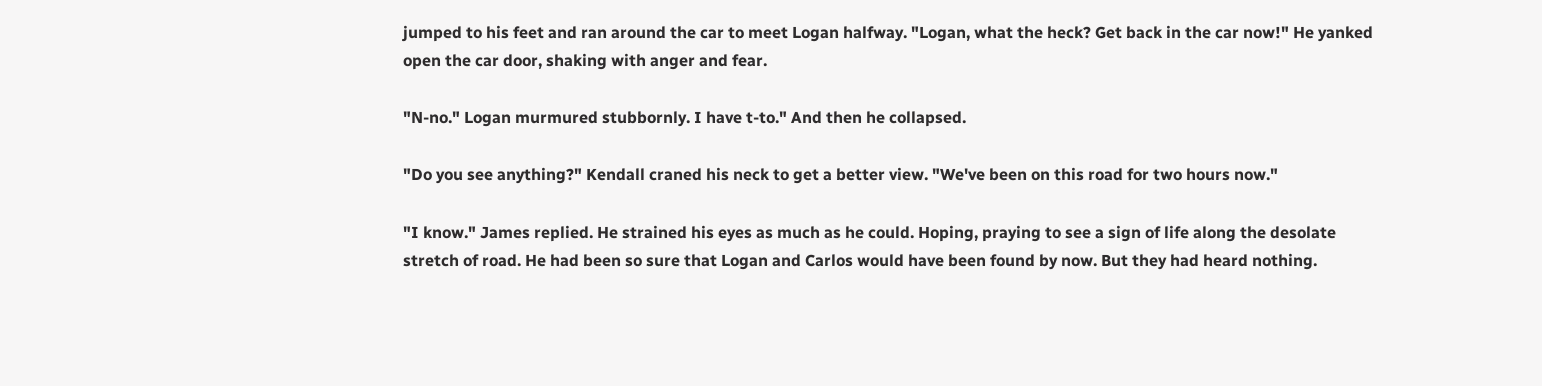jumped to his feet and ran around the car to meet Logan halfway. "Logan, what the heck? Get back in the car now!" He yanked open the car door, shaking with anger and fear.

"N-no." Logan murmured stubbornly. I have t-to." And then he collapsed.

"Do you see anything?" Kendall craned his neck to get a better view. "We've been on this road for two hours now."

"I know." James replied. He strained his eyes as much as he could. Hoping, praying to see a sign of life along the desolate stretch of road. He had been so sure that Logan and Carlos would have been found by now. But they had heard nothing.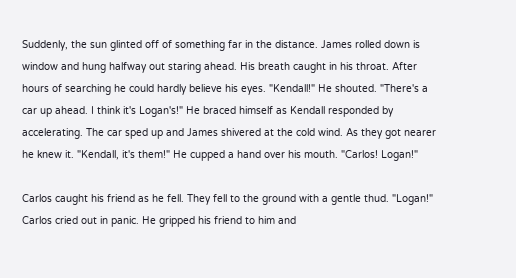Suddenly, the sun glinted off of something far in the distance. James rolled down is window and hung halfway out staring ahead. His breath caught in his throat. After hours of searching he could hardly believe his eyes. "Kendall!" He shouted. "There's a car up ahead. I think it's Logan's!" He braced himself as Kendall responded by accelerating. The car sped up and James shivered at the cold wind. As they got nearer he knew it. "Kendall, it's them!" He cupped a hand over his mouth. "Carlos! Logan!"

Carlos caught his friend as he fell. They fell to the ground with a gentle thud. "Logan!" Carlos cried out in panic. He gripped his friend to him and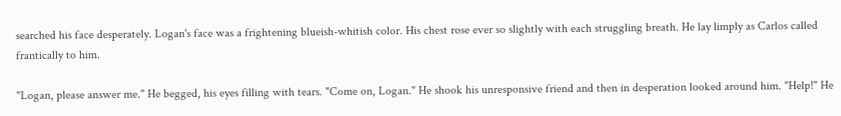searched his face desperately. Logan's face was a frightening blueish-whitish color. His chest rose ever so slightly with each struggling breath. He lay limply as Carlos called frantically to him.

"Logan, please answer me." He begged, his eyes filling with tears. "Come on, Logan." He shook his unresponsive friend and then in desperation looked around him. "Help!" He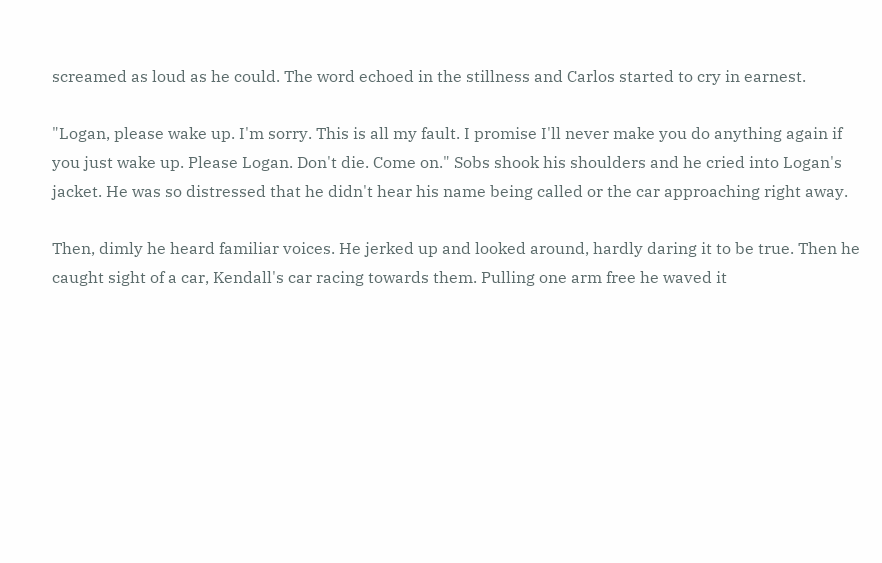screamed as loud as he could. The word echoed in the stillness and Carlos started to cry in earnest.

"Logan, please wake up. I'm sorry. This is all my fault. I promise I'll never make you do anything again if you just wake up. Please Logan. Don't die. Come on." Sobs shook his shoulders and he cried into Logan's jacket. He was so distressed that he didn't hear his name being called or the car approaching right away.

Then, dimly he heard familiar voices. He jerked up and looked around, hardly daring it to be true. Then he caught sight of a car, Kendall's car racing towards them. Pulling one arm free he waved it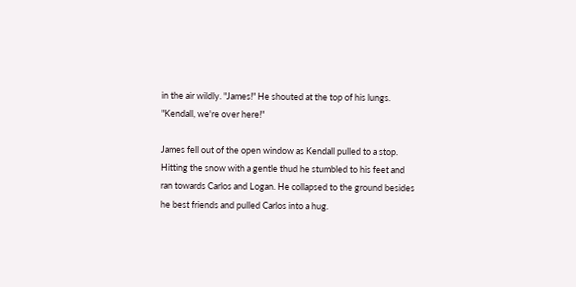in the air wildly. "James!" He shouted at the top of his lungs. "Kendall, we're over here!"

James fell out of the open window as Kendall pulled to a stop. Hitting the snow with a gentle thud he stumbled to his feet and ran towards Carlos and Logan. He collapsed to the ground besides he best friends and pulled Carlos into a hug.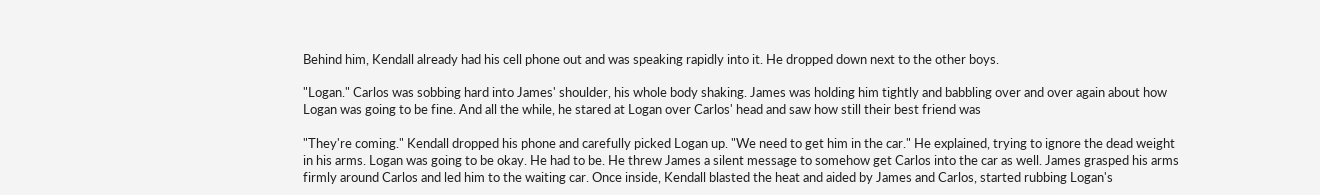Behind him, Kendall already had his cell phone out and was speaking rapidly into it. He dropped down next to the other boys.

"Logan." Carlos was sobbing hard into James' shoulder, his whole body shaking. James was holding him tightly and babbling over and over again about how Logan was going to be fine. And all the while, he stared at Logan over Carlos' head and saw how still their best friend was

"They're coming." Kendall dropped his phone and carefully picked Logan up. "We need to get him in the car." He explained, trying to ignore the dead weight in his arms. Logan was going to be okay. He had to be. He threw James a silent message to somehow get Carlos into the car as well. James grasped his arms firmly around Carlos and led him to the waiting car. Once inside, Kendall blasted the heat and aided by James and Carlos, started rubbing Logan's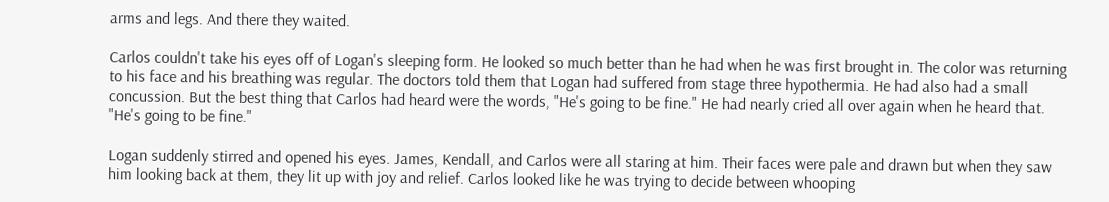arms and legs. And there they waited.

Carlos couldn't take his eyes off of Logan's sleeping form. He looked so much better than he had when he was first brought in. The color was returning to his face and his breathing was regular. The doctors told them that Logan had suffered from stage three hypothermia. He had also had a small concussion. But the best thing that Carlos had heard were the words, "He's going to be fine." He had nearly cried all over again when he heard that. "He's going to be fine."

Logan suddenly stirred and opened his eyes. James, Kendall, and Carlos were all staring at him. Their faces were pale and drawn but when they saw him looking back at them, they lit up with joy and relief. Carlos looked like he was trying to decide between whooping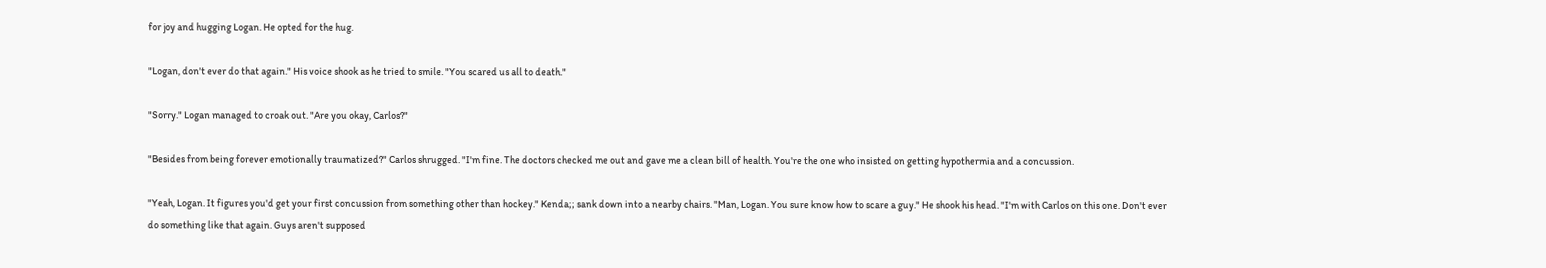for joy and hugging Logan. He opted for the hug.

"Logan, don't ever do that again." His voice shook as he tried to smile. "You scared us all to death."

"Sorry." Logan managed to croak out. "Are you okay, Carlos?"

"Besides from being forever emotionally traumatized?" Carlos shrugged. "I'm fine. The doctors checked me out and gave me a clean bill of health. You're the one who insisted on getting hypothermia and a concussion.

"Yeah, Logan. It figures you'd get your first concussion from something other than hockey." Kenda;; sank down into a nearby chairs. "Man, Logan. You sure know how to scare a guy." He shook his head. "I'm with Carlos on this one. Don't ever do something like that again. Guys aren't supposed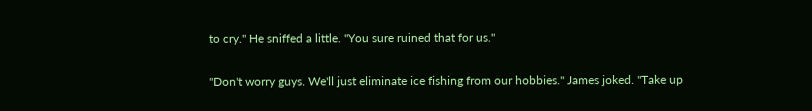to cry." He sniffed a little. "You sure ruined that for us."

"Don't worry guys. We'll just eliminate ice fishing from our hobbies." James joked. "Take up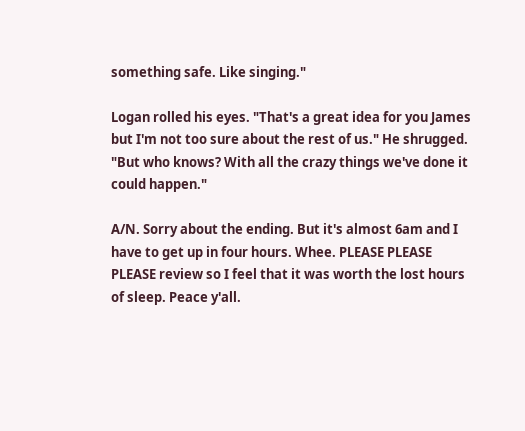something safe. Like singing."

Logan rolled his eyes. "That's a great idea for you James but I'm not too sure about the rest of us." He shrugged. "But who knows? With all the crazy things we've done it could happen."

A/N. Sorry about the ending. But it's almost 6am and I have to get up in four hours. Whee. PLEASE PLEASE PLEASE review so I feel that it was worth the lost hours of sleep. Peace y'all.